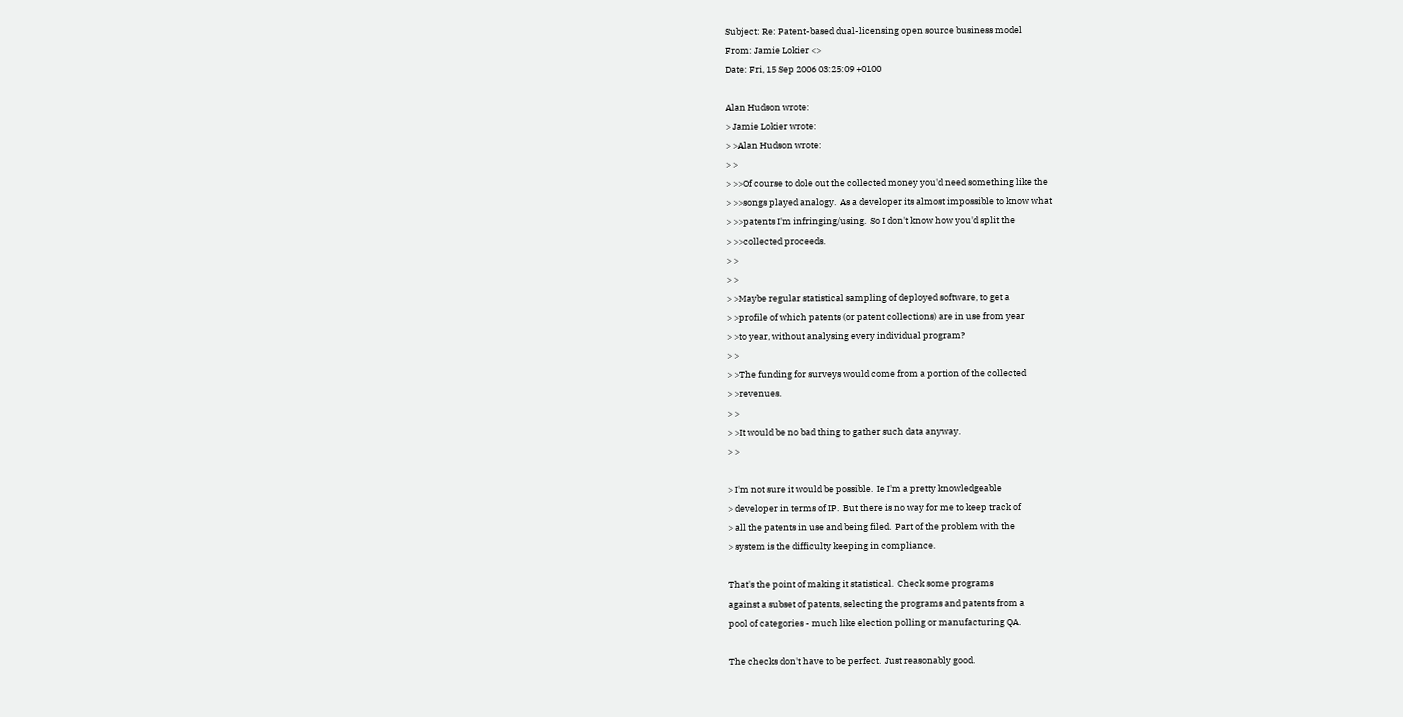Subject: Re: Patent-based dual-licensing open source business model
From: Jamie Lokier <>
Date: Fri, 15 Sep 2006 03:25:09 +0100

Alan Hudson wrote:
> Jamie Lokier wrote:
> >Alan Hudson wrote:
> >
> >>Of course to dole out the collected money you'd need something like the
> >>songs played analogy.  As a developer its almost impossible to know what
> >>patents I'm infringing/using.  So I don't know how you'd split the
> >>collected proceeds.
> >
> >
> >Maybe regular statistical sampling of deployed software, to get a
> >profile of which patents (or patent collections) are in use from year
> >to year, without analysing every individual program?
> >
> >The funding for surveys would come from a portion of the collected
> >revenues.
> >
> >It would be no bad thing to gather such data anyway.
> >

> I'm not sure it would be possible.  Ie I'm a pretty knowledgeable
> developer in terms of IP.  But there is no way for me to keep track of
> all the patents in use and being filed.  Part of the problem with the
> system is the difficulty keeping in compliance.

That's the point of making it statistical.  Check some programs
against a subset of patents, selecting the programs and patents from a
pool of categories - much like election polling or manufacturing QA.

The checks don't have to be perfect.  Just reasonably good.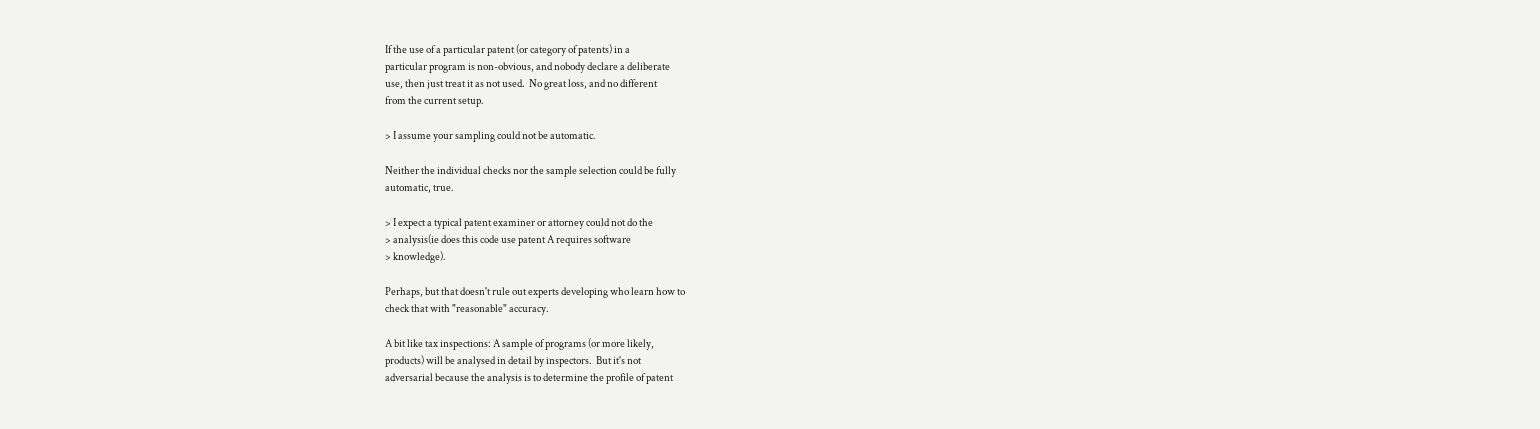If the use of a particular patent (or category of patents) in a
particular program is non-obvious, and nobody declare a deliberate
use, then just treat it as not used.  No great loss, and no different
from the current setup.

> I assume your sampling could not be automatic.

Neither the individual checks nor the sample selection could be fully
automatic, true.

> I expect a typical patent examiner or attorney could not do the
> analysis(ie does this code use patent A requires software
> knowledge).

Perhaps, but that doesn't rule out experts developing who learn how to
check that with "reasonable" accuracy.

A bit like tax inspections: A sample of programs (or more likely,
products) will be analysed in detail by inspectors.  But it's not
adversarial because the analysis is to determine the profile of patent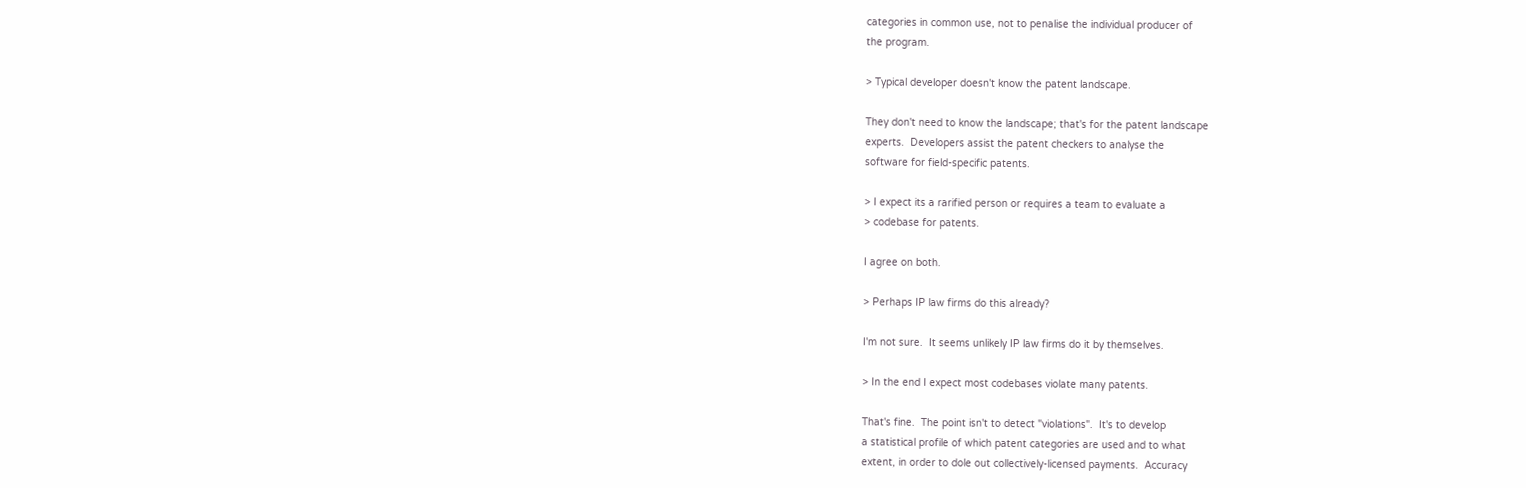categories in common use, not to penalise the individual producer of
the program.

> Typical developer doesn't know the patent landscape.

They don't need to know the landscape; that's for the patent landscape
experts.  Developers assist the patent checkers to analyse the
software for field-specific patents.

> I expect its a rarified person or requires a team to evaluate a
> codebase for patents.

I agree on both.

> Perhaps IP law firms do this already?

I'm not sure.  It seems unlikely IP law firms do it by themselves.

> In the end I expect most codebases violate many patents.

That's fine.  The point isn't to detect "violations".  It's to develop
a statistical profile of which patent categories are used and to what
extent, in order to dole out collectively-licensed payments.  Accuracy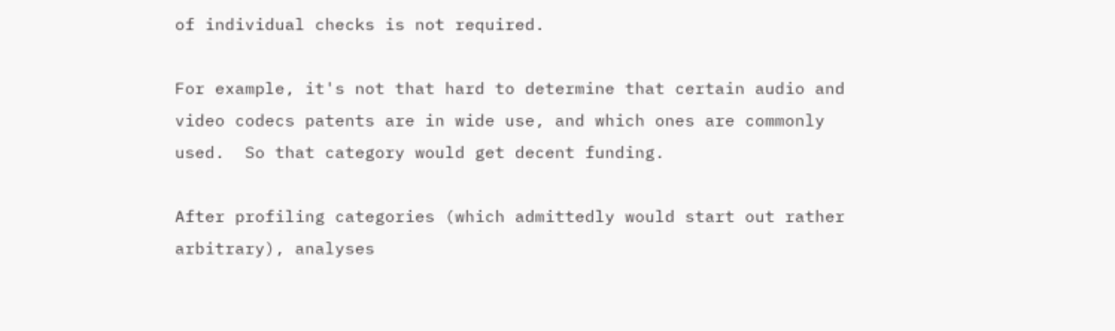of individual checks is not required.

For example, it's not that hard to determine that certain audio and
video codecs patents are in wide use, and which ones are commonly
used.  So that category would get decent funding.

After profiling categories (which admittedly would start out rather
arbitrary), analyses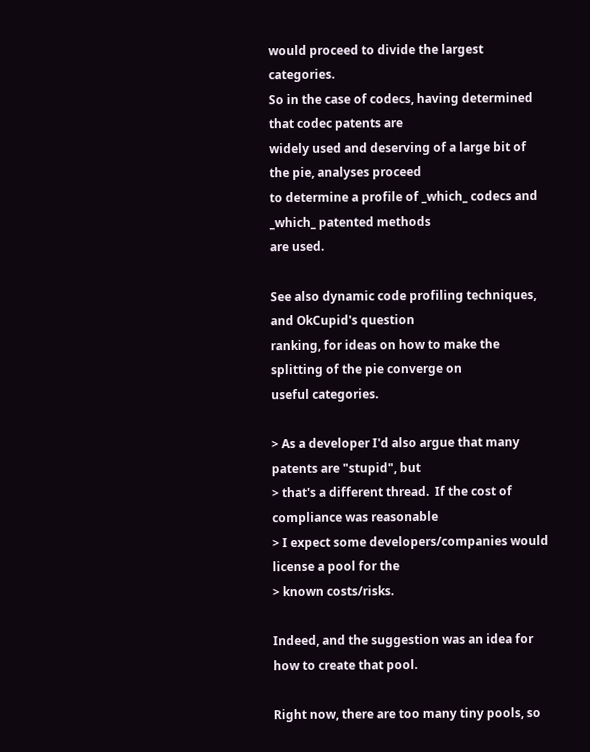would proceed to divide the largest categories.
So in the case of codecs, having determined that codec patents are
widely used and deserving of a large bit of the pie, analyses proceed
to determine a profile of _which_ codecs and _which_ patented methods
are used.

See also dynamic code profiling techniques, and OkCupid's question
ranking, for ideas on how to make the splitting of the pie converge on
useful categories.

> As a developer I'd also argue that many patents are "stupid", but
> that's a different thread.  If the cost of compliance was reasonable
> I expect some developers/companies would license a pool for the
> known costs/risks.

Indeed, and the suggestion was an idea for how to create that pool.

Right now, there are too many tiny pools, so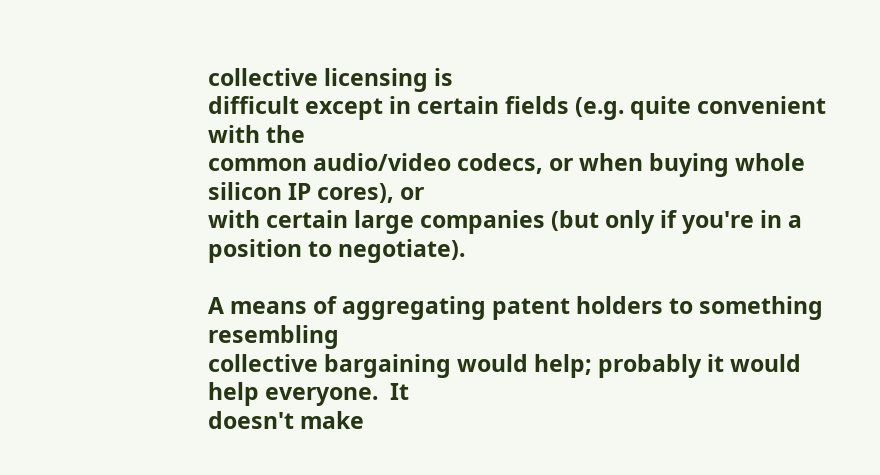collective licensing is
difficult except in certain fields (e.g. quite convenient with the
common audio/video codecs, or when buying whole silicon IP cores), or
with certain large companies (but only if you're in a position to negotiate).

A means of aggregating patent holders to something resembling
collective bargaining would help; probably it would help everyone.  It
doesn't make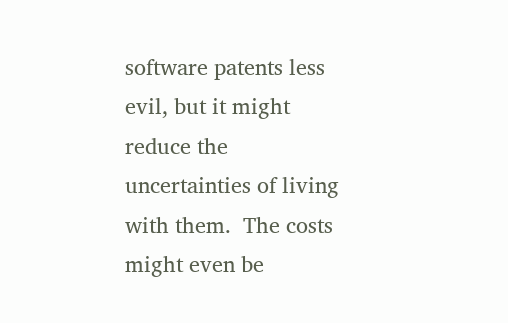software patents less evil, but it might reduce the
uncertainties of living with them.  The costs might even be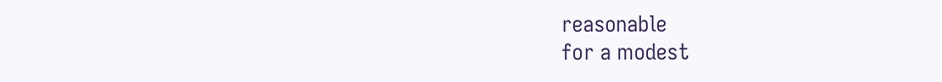reasonable
for a modest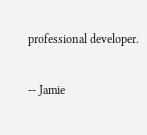professional developer.

-- Jamie